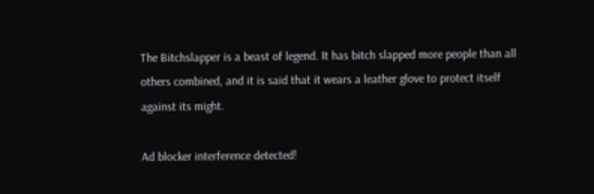The Bitchslapper is a beast of legend. It has bitch slapped more people than all others combined, and it is said that it wears a leather glove to protect itself against its might.

Ad blocker interference detected!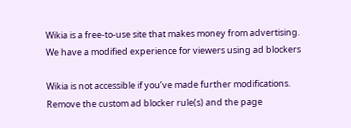Wikia is a free-to-use site that makes money from advertising. We have a modified experience for viewers using ad blockers

Wikia is not accessible if you’ve made further modifications. Remove the custom ad blocker rule(s) and the page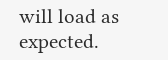will load as expected.